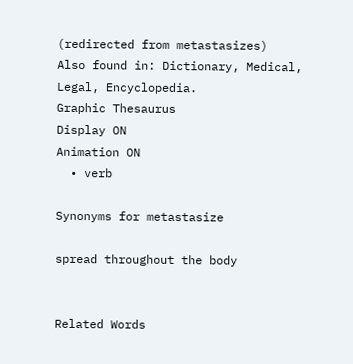(redirected from metastasizes)
Also found in: Dictionary, Medical, Legal, Encyclopedia.
Graphic Thesaurus
Display ON
Animation ON
  • verb

Synonyms for metastasize

spread throughout the body


Related Words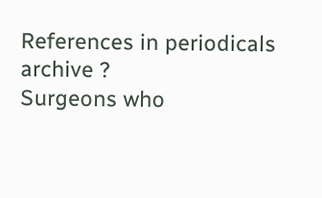References in periodicals archive ?
Surgeons who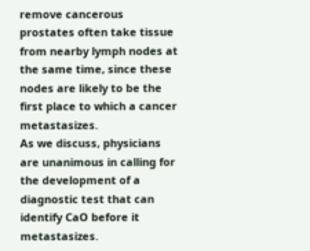remove cancerous prostates often take tissue from nearby lymph nodes at the same time, since these nodes are likely to be the first place to which a cancer metastasizes.
As we discuss, physicians are unanimous in calling for the development of a diagnostic test that can identify CaO before it metastasizes.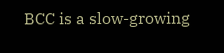BCC is a slow-growing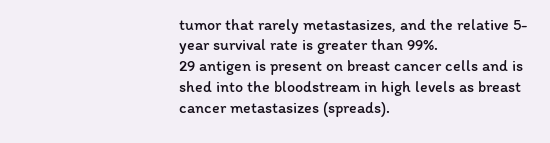tumor that rarely metastasizes, and the relative 5-year survival rate is greater than 99%.
29 antigen is present on breast cancer cells and is shed into the bloodstream in high levels as breast cancer metastasizes (spreads).